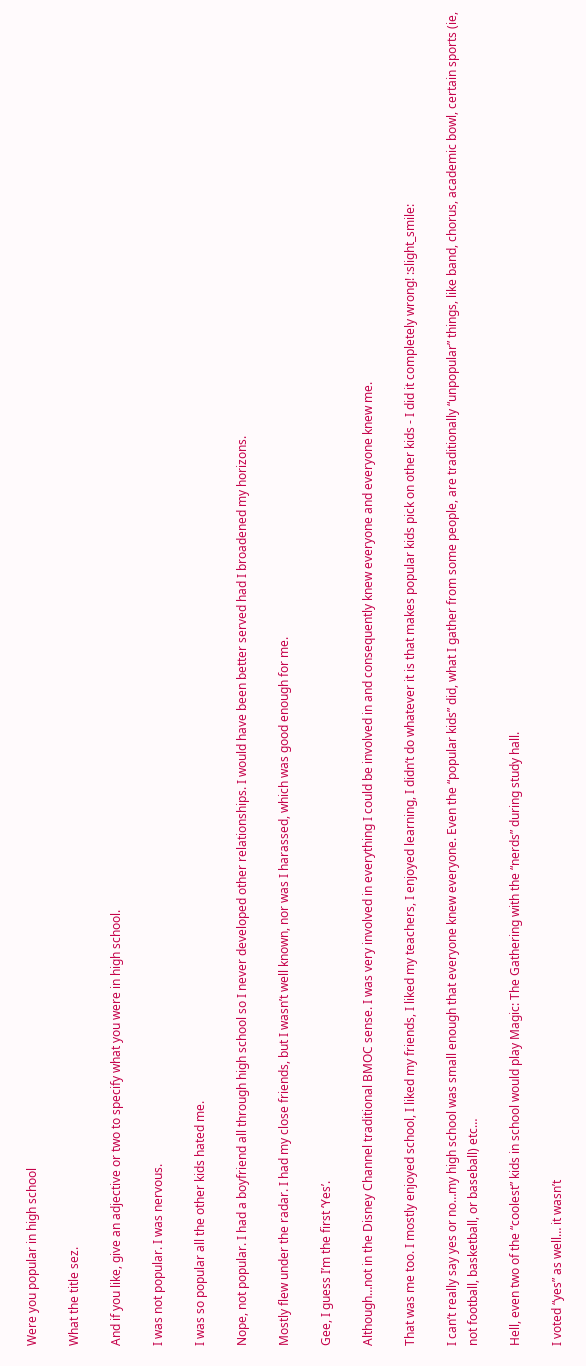Were you popular in high school

What the title sez.

And if you like, give an adjective or two to specify what you were in high school.

I was not popular. I was nervous.

I was so popular all the other kids hated me.

Nope, not popular. I had a boyfriend all through high school so I never developed other relationships. I would have been better served had I broadened my horizons.

Mostly flew under the radar. I had my close friends, but I wasn’t well known, nor was I harassed, which was good enough for me.

Gee, I guess I’m the first ‘Yes’.

Although…not in the Disney Channel traditional BMOC sense. I was very involved in everything I could be involved in and consequently knew everyone and everyone knew me.

That was me too. I mostly enjoyed school, I liked my friends, I liked my teachers, I enjoyed learning, I didn’t do whatever it is that makes popular kids pick on other kids - I did it completely wrong! :slight_smile:

I can’t really say yes or no…my high school was small enough that everyone knew everyone. Even the “popular kids” did, what I gather from some people, are traditionally “unpopular” things, like band, chorus, academic bowl, certain sports (ie, not football, basketball, or baseball) etc…

Hell, even two of the “coolest” kids in school would play Magic: The Gathering with the “nerds” during study hall.

I voted “yes” as well… it wasn’t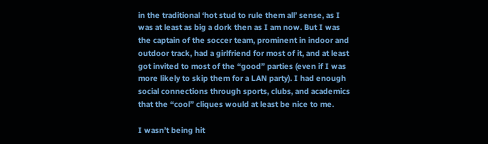in the traditional ‘hot stud to rule them all’ sense, as I was at least as big a dork then as I am now. But I was the captain of the soccer team, prominent in indoor and outdoor track, had a girlfriend for most of it, and at least got invited to most of the “good” parties (even if I was more likely to skip them for a LAN party). I had enough social connections through sports, clubs, and academics that the “cool” cliques would at least be nice to me.

I wasn’t being hit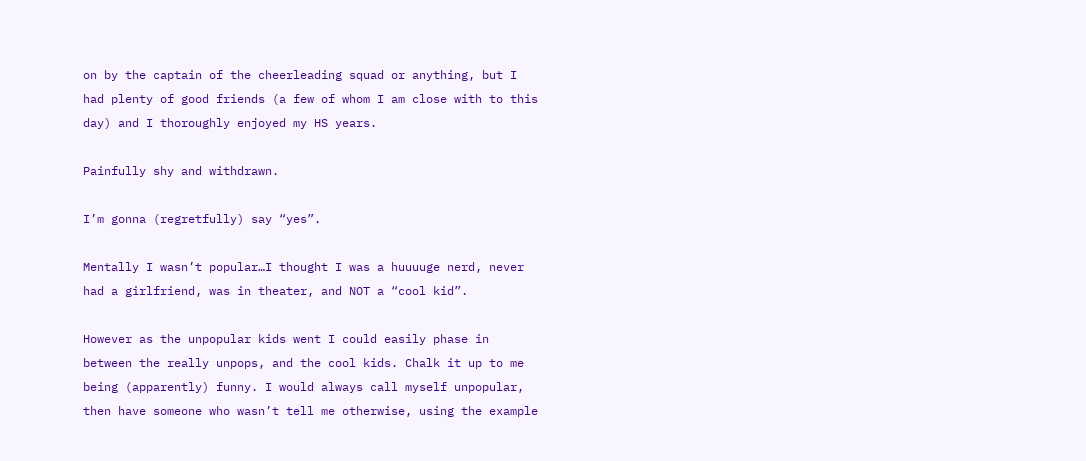on by the captain of the cheerleading squad or anything, but I had plenty of good friends (a few of whom I am close with to this day) and I thoroughly enjoyed my HS years.

Painfully shy and withdrawn.

I’m gonna (regretfully) say “yes”.

Mentally I wasn’t popular…I thought I was a huuuuge nerd, never had a girlfriend, was in theater, and NOT a “cool kid”.

However as the unpopular kids went I could easily phase in between the really unpops, and the cool kids. Chalk it up to me being (apparently) funny. I would always call myself unpopular, then have someone who wasn’t tell me otherwise, using the example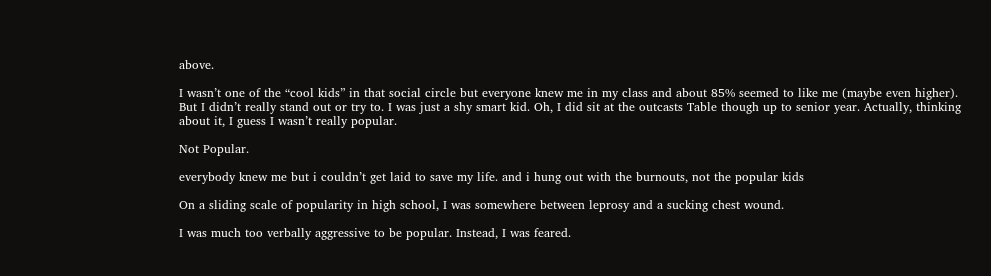above.

I wasn’t one of the “cool kids” in that social circle but everyone knew me in my class and about 85% seemed to like me (maybe even higher). But I didn’t really stand out or try to. I was just a shy smart kid. Oh, I did sit at the outcasts Table though up to senior year. Actually, thinking about it, I guess I wasn’t really popular.

Not Popular.

everybody knew me but i couldn’t get laid to save my life. and i hung out with the burnouts, not the popular kids

On a sliding scale of popularity in high school, I was somewhere between leprosy and a sucking chest wound.

I was much too verbally aggressive to be popular. Instead, I was feared.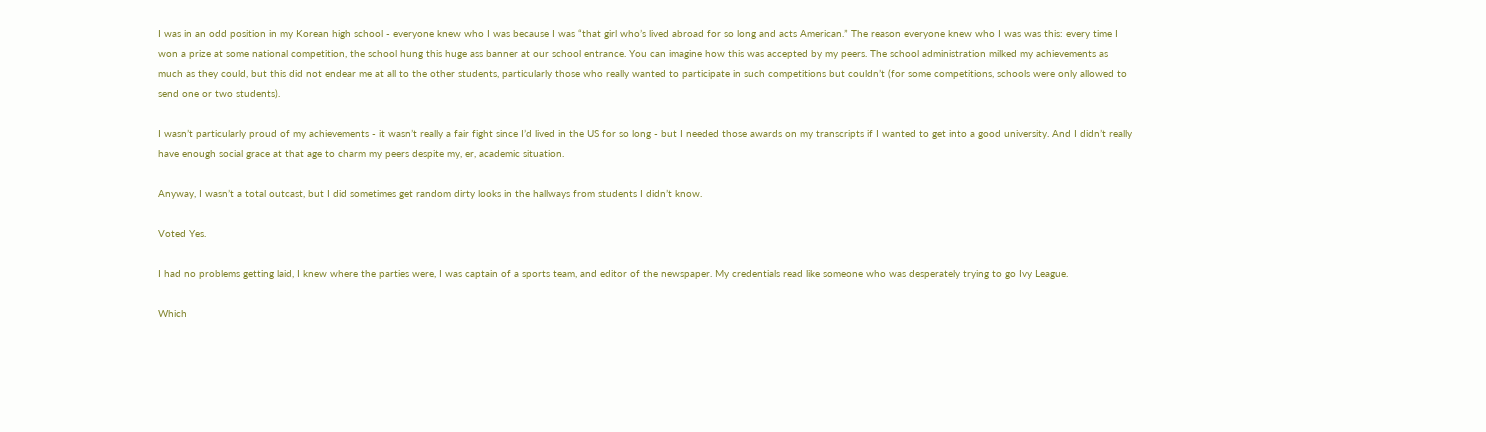I was in an odd position in my Korean high school - everyone knew who I was because I was “that girl who’s lived abroad for so long and acts American.” The reason everyone knew who I was was this: every time I won a prize at some national competition, the school hung this huge ass banner at our school entrance. You can imagine how this was accepted by my peers. The school administration milked my achievements as much as they could, but this did not endear me at all to the other students, particularly those who really wanted to participate in such competitions but couldn’t (for some competitions, schools were only allowed to send one or two students).

I wasn’t particularly proud of my achievements - it wasn’t really a fair fight since I’d lived in the US for so long - but I needed those awards on my transcripts if I wanted to get into a good university. And I didn’t really have enough social grace at that age to charm my peers despite my, er, academic situation.

Anyway, I wasn’t a total outcast, but I did sometimes get random dirty looks in the hallways from students I didn’t know.

Voted Yes.

I had no problems getting laid, I knew where the parties were, I was captain of a sports team, and editor of the newspaper. My credentials read like someone who was desperately trying to go Ivy League.

Which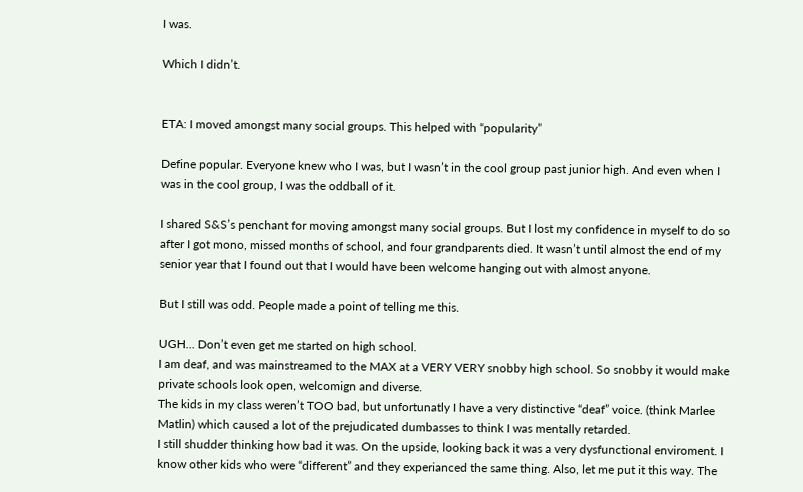I was.

Which I didn’t.


ETA: I moved amongst many social groups. This helped with “popularity”

Define popular. Everyone knew who I was, but I wasn’t in the cool group past junior high. And even when I was in the cool group, I was the oddball of it.

I shared S&S’s penchant for moving amongst many social groups. But I lost my confidence in myself to do so after I got mono, missed months of school, and four grandparents died. It wasn’t until almost the end of my senior year that I found out that I would have been welcome hanging out with almost anyone.

But I still was odd. People made a point of telling me this.

UGH… Don’t even get me started on high school.
I am deaf, and was mainstreamed to the MAX at a VERY VERY snobby high school. So snobby it would make private schools look open, welcomign and diverse.
The kids in my class weren’t TOO bad, but unfortunatly I have a very distinctive “deaf” voice. (think Marlee Matlin) which caused a lot of the prejudicated dumbasses to think I was mentally retarded.
I still shudder thinking how bad it was. On the upside, looking back it was a very dysfunctional enviroment. I know other kids who were “different” and they experianced the same thing. Also, let me put it this way. The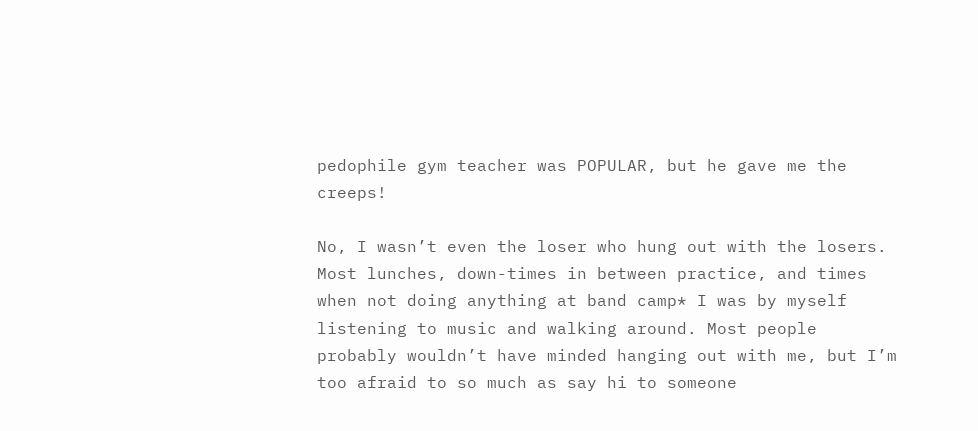pedophile gym teacher was POPULAR, but he gave me the creeps!

No, I wasn’t even the loser who hung out with the losers. Most lunches, down-times in between practice, and times when not doing anything at band camp* I was by myself listening to music and walking around. Most people probably wouldn’t have minded hanging out with me, but I’m too afraid to so much as say hi to someone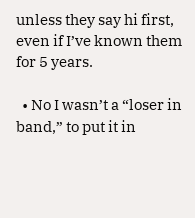unless they say hi first, even if I’ve known them for 5 years.

  • No I wasn’t a “loser in band,” to put it in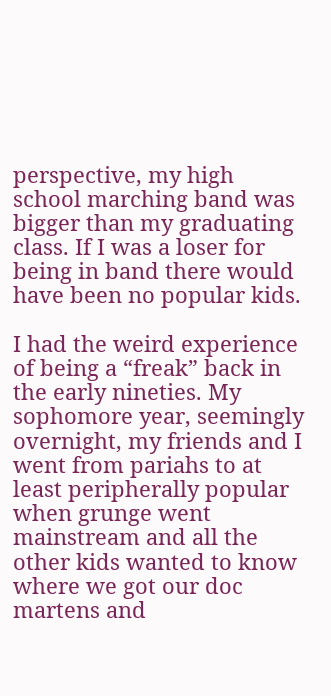perspective, my high school marching band was bigger than my graduating class. If I was a loser for being in band there would have been no popular kids.

I had the weird experience of being a “freak” back in the early nineties. My sophomore year, seemingly overnight, my friends and I went from pariahs to at least peripherally popular when grunge went mainstream and all the other kids wanted to know where we got our doc martens and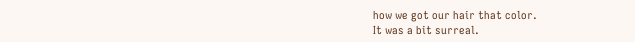how we got our hair that color.
It was a bit surreal.